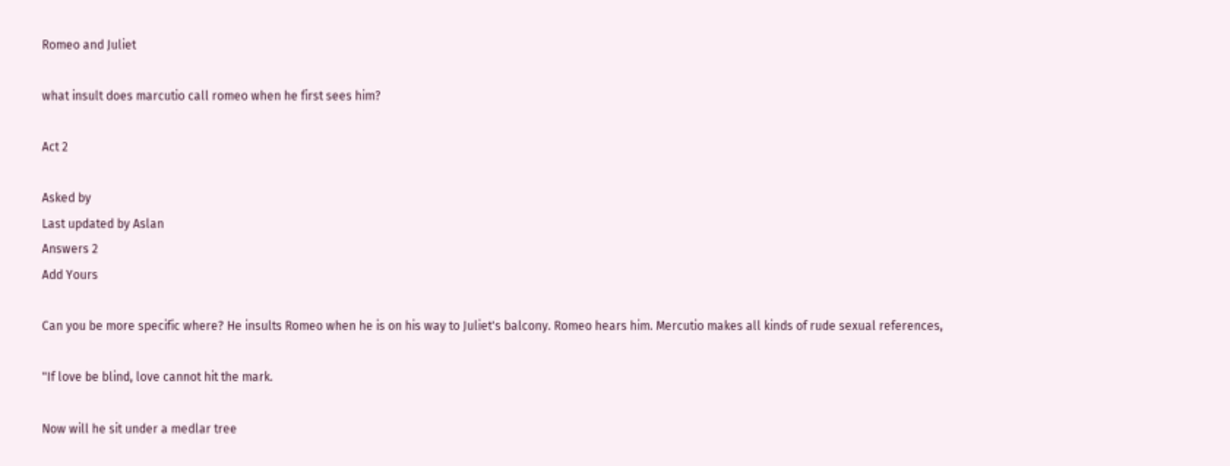Romeo and Juliet

what insult does marcutio call romeo when he first sees him?

Act 2

Asked by
Last updated by Aslan
Answers 2
Add Yours

Can you be more specific where? He insults Romeo when he is on his way to Juliet's balcony. Romeo hears him. Mercutio makes all kinds of rude sexual references,

"If love be blind, love cannot hit the mark.

Now will he sit under a medlar tree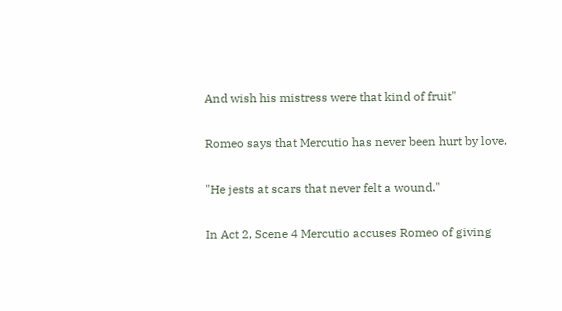And wish his mistress were that kind of fruit"

Romeo says that Mercutio has never been hurt by love.

"He jests at scars that never felt a wound."

In Act 2, Scene 4 Mercutio accuses Romeo of giving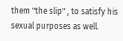them "the slip" , to satisfy his sexual purposes as well.